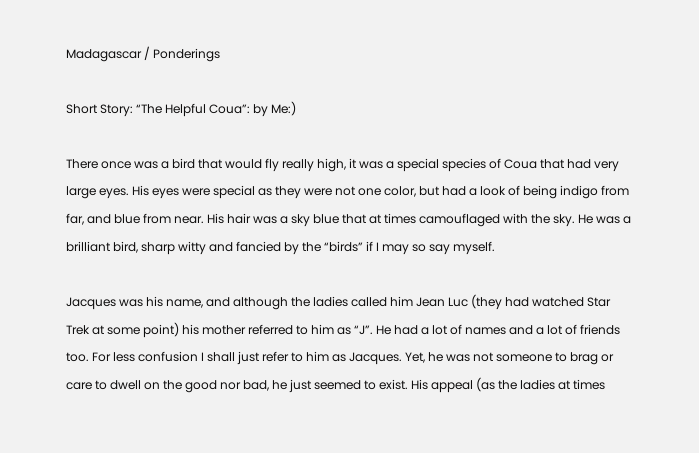Madagascar / Ponderings

Short Story: “The Helpful Coua”: by Me:)

There once was a bird that would fly really high, it was a special species of Coua that had very large eyes. His eyes were special as they were not one color, but had a look of being indigo from far, and blue from near. His hair was a sky blue that at times camouflaged with the sky. He was a brilliant bird, sharp witty and fancied by the “birds” if I may so say myself.

Jacques was his name, and although the ladies called him Jean Luc (they had watched Star Trek at some point) his mother referred to him as “J”. He had a lot of names and a lot of friends too. For less confusion I shall just refer to him as Jacques. Yet, he was not someone to brag or care to dwell on the good nor bad, he just seemed to exist. His appeal (as the ladies at times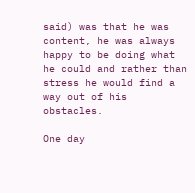said) was that he was content, he was always happy to be doing what he could and rather than stress he would find a way out of his obstacles.

One day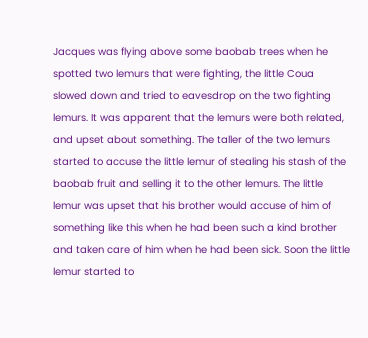Jacques was flying above some baobab trees when he spotted two lemurs that were fighting, the little Coua slowed down and tried to eavesdrop on the two fighting lemurs. It was apparent that the lemurs were both related, and upset about something. The taller of the two lemurs started to accuse the little lemur of stealing his stash of the baobab fruit and selling it to the other lemurs. The little lemur was upset that his brother would accuse of him of something like this when he had been such a kind brother and taken care of him when he had been sick. Soon the little lemur started to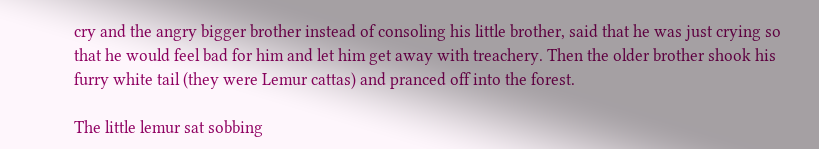cry and the angry bigger brother instead of consoling his little brother, said that he was just crying so that he would feel bad for him and let him get away with treachery. Then the older brother shook his furry white tail (they were Lemur cattas) and pranced off into the forest.

The little lemur sat sobbing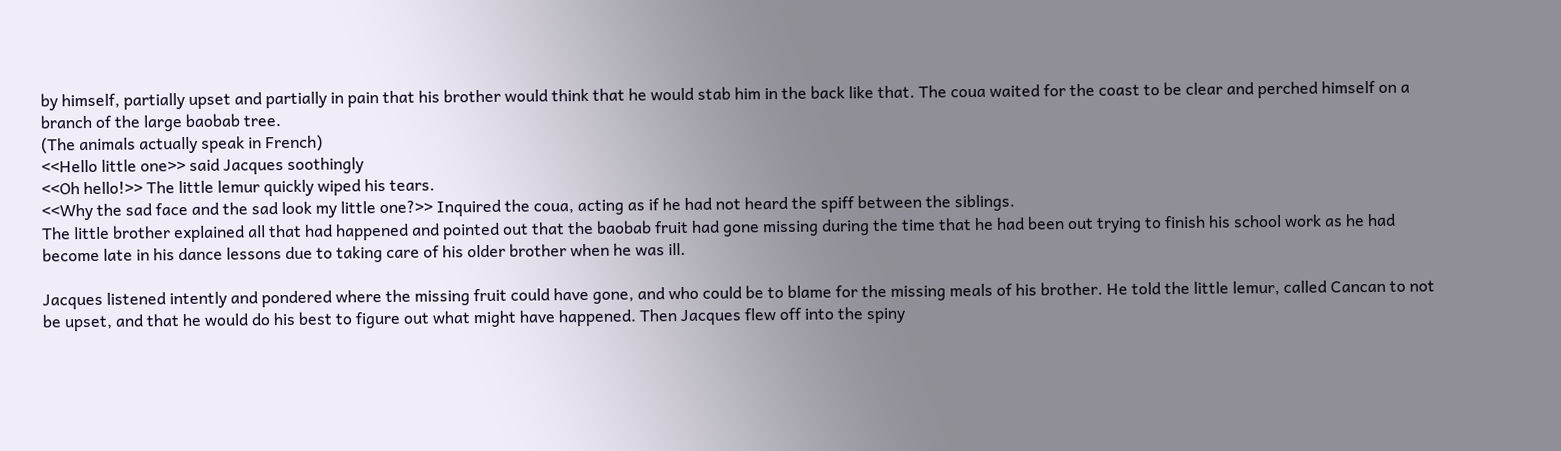by himself, partially upset and partially in pain that his brother would think that he would stab him in the back like that. The coua waited for the coast to be clear and perched himself on a branch of the large baobab tree.
(The animals actually speak in French)
<<Hello little one>> said Jacques soothingly
<<Oh hello!>> The little lemur quickly wiped his tears.
<<Why the sad face and the sad look my little one?>> Inquired the coua, acting as if he had not heard the spiff between the siblings.
The little brother explained all that had happened and pointed out that the baobab fruit had gone missing during the time that he had been out trying to finish his school work as he had become late in his dance lessons due to taking care of his older brother when he was ill.

Jacques listened intently and pondered where the missing fruit could have gone, and who could be to blame for the missing meals of his brother. He told the little lemur, called Cancan to not be upset, and that he would do his best to figure out what might have happened. Then Jacques flew off into the spiny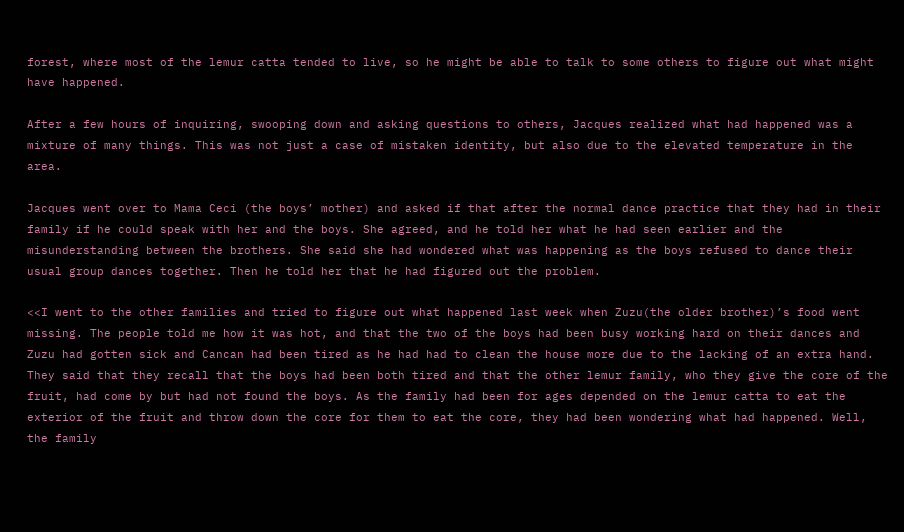forest, where most of the lemur catta tended to live, so he might be able to talk to some others to figure out what might have happened.

After a few hours of inquiring, swooping down and asking questions to others, Jacques realized what had happened was a mixture of many things. This was not just a case of mistaken identity, but also due to the elevated temperature in the area.

Jacques went over to Mama Ceci (the boys’ mother) and asked if that after the normal dance practice that they had in their family if he could speak with her and the boys. She agreed, and he told her what he had seen earlier and the misunderstanding between the brothers. She said she had wondered what was happening as the boys refused to dance their usual group dances together. Then he told her that he had figured out the problem.

<<I went to the other families and tried to figure out what happened last week when Zuzu(the older brother)’s food went missing. The people told me how it was hot, and that the two of the boys had been busy working hard on their dances and Zuzu had gotten sick and Cancan had been tired as he had had to clean the house more due to the lacking of an extra hand. They said that they recall that the boys had been both tired and that the other lemur family, who they give the core of the fruit, had come by but had not found the boys. As the family had been for ages depended on the lemur catta to eat the exterior of the fruit and throw down the core for them to eat the core, they had been wondering what had happened. Well, the family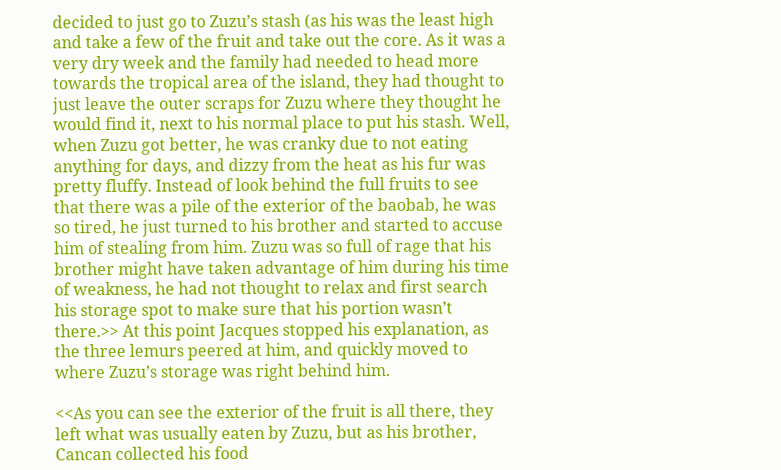decided to just go to Zuzu’s stash (as his was the least high and take a few of the fruit and take out the core. As it was a very dry week and the family had needed to head more towards the tropical area of the island, they had thought to just leave the outer scraps for Zuzu where they thought he would find it, next to his normal place to put his stash. Well, when Zuzu got better, he was cranky due to not eating anything for days, and dizzy from the heat as his fur was pretty fluffy. Instead of look behind the full fruits to see that there was a pile of the exterior of the baobab, he was so tired, he just turned to his brother and started to accuse him of stealing from him. Zuzu was so full of rage that his brother might have taken advantage of him during his time of weakness, he had not thought to relax and first search his storage spot to make sure that his portion wasn’t there.>> At this point Jacques stopped his explanation, as the three lemurs peered at him, and quickly moved to where Zuzu’s storage was right behind him.

<<As you can see the exterior of the fruit is all there, they left what was usually eaten by Zuzu, but as his brother, Cancan collected his food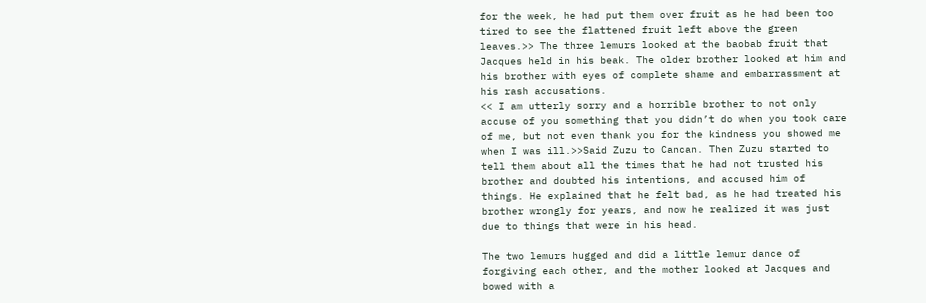for the week, he had put them over fruit as he had been too tired to see the flattened fruit left above the green leaves.>> The three lemurs looked at the baobab fruit that Jacques held in his beak. The older brother looked at him and his brother with eyes of complete shame and embarrassment at his rash accusations.
<< I am utterly sorry and a horrible brother to not only accuse of you something that you didn’t do when you took care of me, but not even thank you for the kindness you showed me when I was ill.>>Said Zuzu to Cancan. Then Zuzu started to tell them about all the times that he had not trusted his brother and doubted his intentions, and accused him of things. He explained that he felt bad, as he had treated his brother wrongly for years, and now he realized it was just due to things that were in his head.

The two lemurs hugged and did a little lemur dance of forgiving each other, and the mother looked at Jacques and bowed with a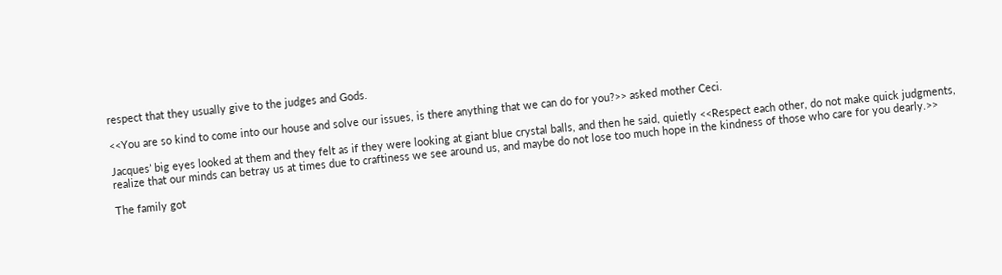respect that they usually give to the judges and Gods.

<<You are so kind to come into our house and solve our issues, is there anything that we can do for you?>> asked mother Ceci.

Jacques’ big eyes looked at them and they felt as if they were looking at giant blue crystal balls, and then he said, quietly <<Respect each other, do not make quick judgments, realize that our minds can betray us at times due to craftiness we see around us, and maybe do not lose too much hope in the kindness of those who care for you dearly.>>

The family got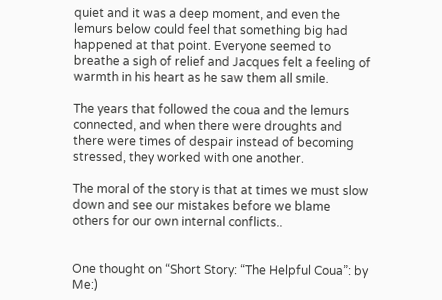quiet and it was a deep moment, and even the lemurs below could feel that something big had happened at that point. Everyone seemed to breathe a sigh of relief and Jacques felt a feeling of warmth in his heart as he saw them all smile.

The years that followed the coua and the lemurs connected, and when there were droughts and there were times of despair instead of becoming stressed, they worked with one another.

The moral of the story is that at times we must slow down and see our mistakes before we blame others for our own internal conflicts..


One thought on “Short Story: “The Helpful Coua”: by Me:)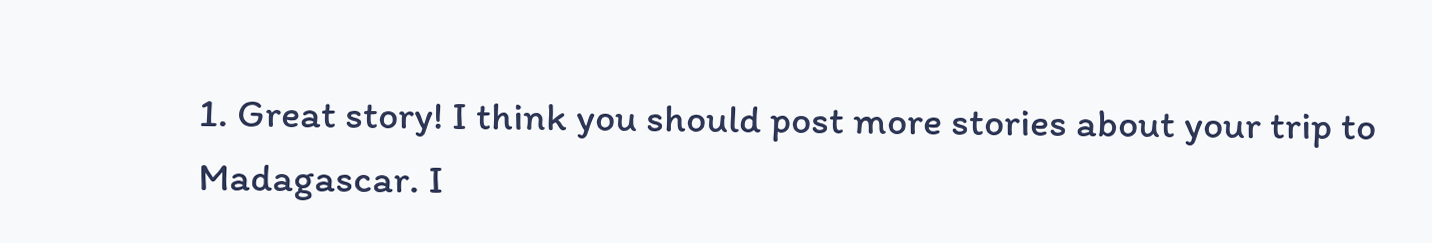1. Great story! I think you should post more stories about your trip to Madagascar. I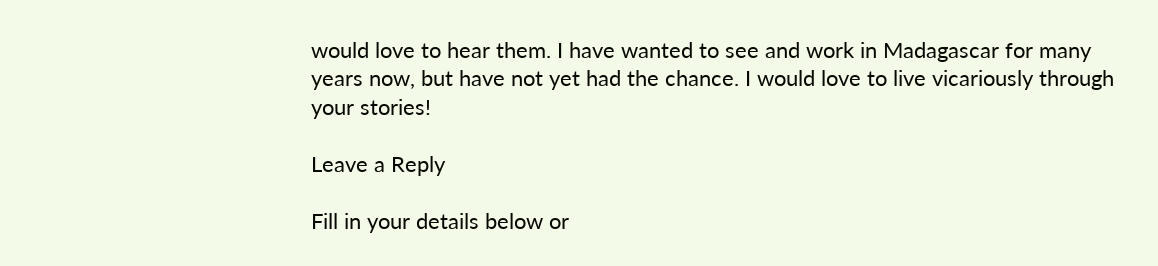would love to hear them. I have wanted to see and work in Madagascar for many years now, but have not yet had the chance. I would love to live vicariously through your stories!

Leave a Reply

Fill in your details below or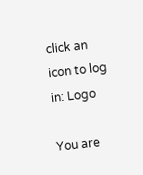click an icon to log in: Logo

You are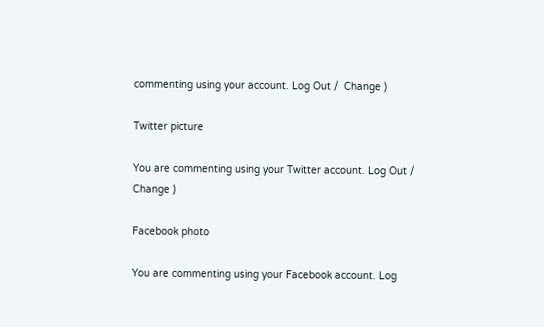commenting using your account. Log Out /  Change )

Twitter picture

You are commenting using your Twitter account. Log Out /  Change )

Facebook photo

You are commenting using your Facebook account. Log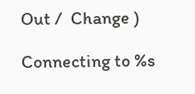Out /  Change )

Connecting to %s